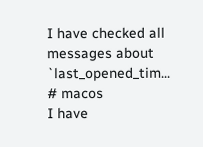I have checked all messages about `last_opened_tim...
# macos
I have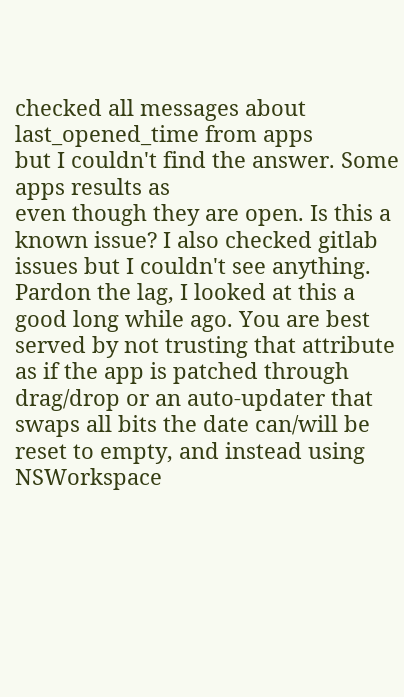checked all messages about
last_opened_time from apps
but I couldn't find the answer. Some apps results as
even though they are open. Is this a known issue? I also checked gitlab issues but I couldn't see anything.
Pardon the lag, I looked at this a good long while ago. You are best served by not trusting that attribute as if the app is patched through drag/drop or an auto-updater that swaps all bits the date can/will be reset to empty, and instead using NSWorkspace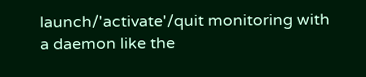launch/'activate'/quit monitoring with a daemon like the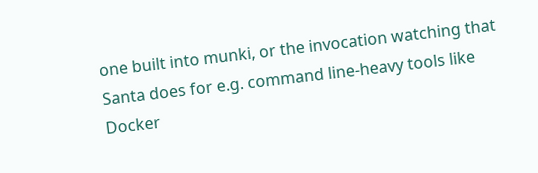one built into munki, or the invocation watching that Santa does for e.g. command line-heavy tools like Docker